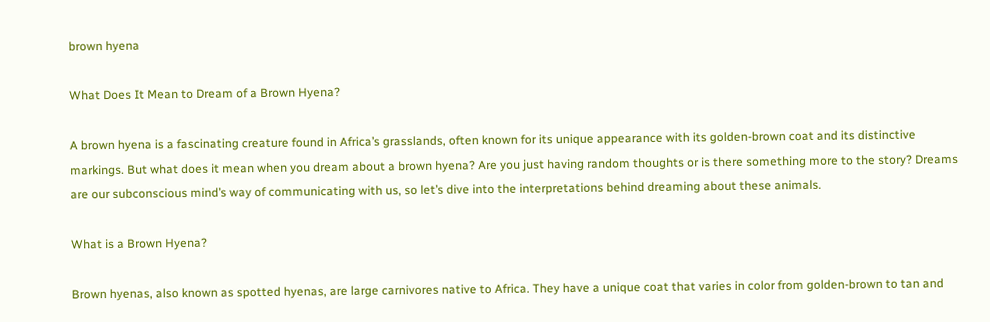brown hyena

What Does It Mean to Dream of a Brown Hyena?

A brown hyena is a fascinating creature found in Africa’s grasslands, often known for its unique appearance with its golden-brown coat and its distinctive markings. But what does it mean when you dream about a brown hyena? Are you just having random thoughts or is there something more to the story? Dreams are our subconscious mind’s way of communicating with us, so let’s dive into the interpretations behind dreaming about these animals.

What is a Brown Hyena?

Brown hyenas, also known as spotted hyenas, are large carnivores native to Africa. They have a unique coat that varies in color from golden-brown to tan and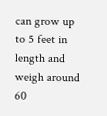can grow up to 5 feet in length and weigh around 60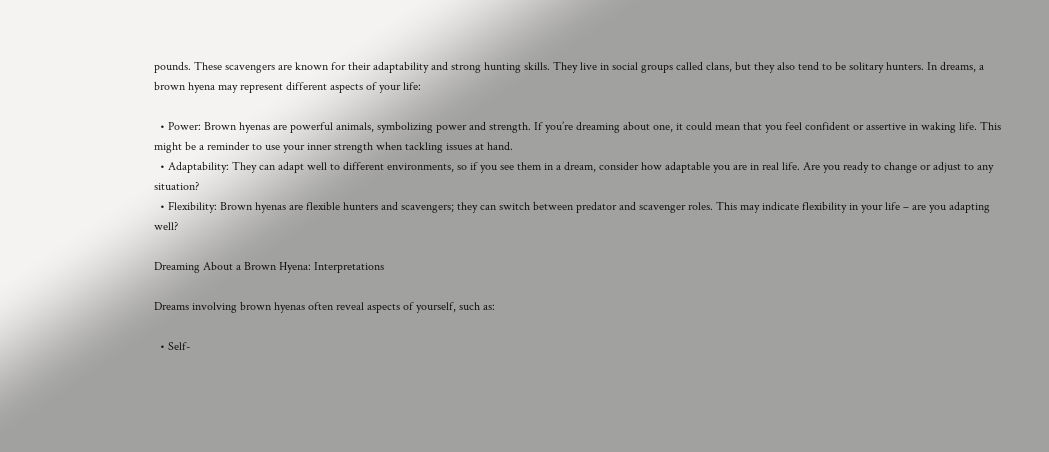pounds. These scavengers are known for their adaptability and strong hunting skills. They live in social groups called clans, but they also tend to be solitary hunters. In dreams, a brown hyena may represent different aspects of your life:

  • Power: Brown hyenas are powerful animals, symbolizing power and strength. If you’re dreaming about one, it could mean that you feel confident or assertive in waking life. This might be a reminder to use your inner strength when tackling issues at hand.
  • Adaptability: They can adapt well to different environments, so if you see them in a dream, consider how adaptable you are in real life. Are you ready to change or adjust to any situation?
  • Flexibility: Brown hyenas are flexible hunters and scavengers; they can switch between predator and scavenger roles. This may indicate flexibility in your life – are you adapting well?

Dreaming About a Brown Hyena: Interpretations

Dreams involving brown hyenas often reveal aspects of yourself, such as:

  • Self-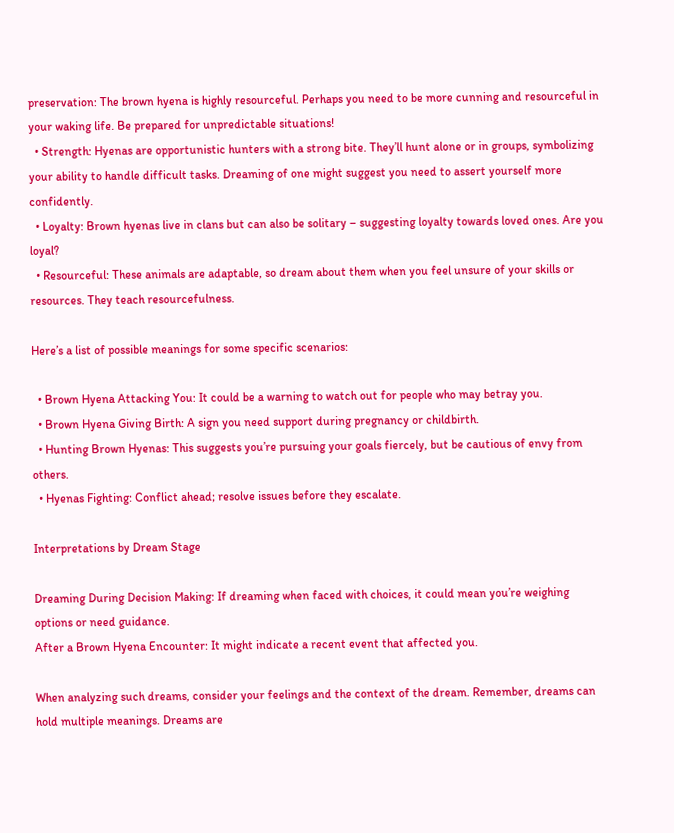preservation: The brown hyena is highly resourceful. Perhaps you need to be more cunning and resourceful in your waking life. Be prepared for unpredictable situations!
  • Strength: Hyenas are opportunistic hunters with a strong bite. They’ll hunt alone or in groups, symbolizing your ability to handle difficult tasks. Dreaming of one might suggest you need to assert yourself more confidently.
  • Loyalty: Brown hyenas live in clans but can also be solitary – suggesting loyalty towards loved ones. Are you loyal?
  • Resourceful: These animals are adaptable, so dream about them when you feel unsure of your skills or resources. They teach resourcefulness.

Here’s a list of possible meanings for some specific scenarios:

  • Brown Hyena Attacking You: It could be a warning to watch out for people who may betray you.
  • Brown Hyena Giving Birth: A sign you need support during pregnancy or childbirth.
  • Hunting Brown Hyenas: This suggests you’re pursuing your goals fiercely, but be cautious of envy from others.
  • Hyenas Fighting: Conflict ahead; resolve issues before they escalate.

Interpretations by Dream Stage

Dreaming During Decision Making: If dreaming when faced with choices, it could mean you’re weighing options or need guidance.
After a Brown Hyena Encounter: It might indicate a recent event that affected you.

When analyzing such dreams, consider your feelings and the context of the dream. Remember, dreams can hold multiple meanings. Dreams are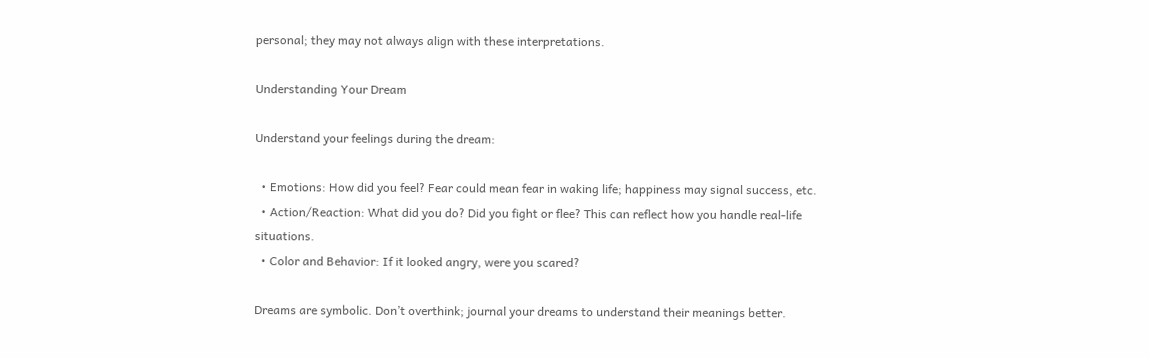personal; they may not always align with these interpretations.

Understanding Your Dream

Understand your feelings during the dream:

  • Emotions: How did you feel? Fear could mean fear in waking life; happiness may signal success, etc.
  • Action/Reaction: What did you do? Did you fight or flee? This can reflect how you handle real-life situations.
  • Color and Behavior: If it looked angry, were you scared?

Dreams are symbolic. Don’t overthink; journal your dreams to understand their meanings better.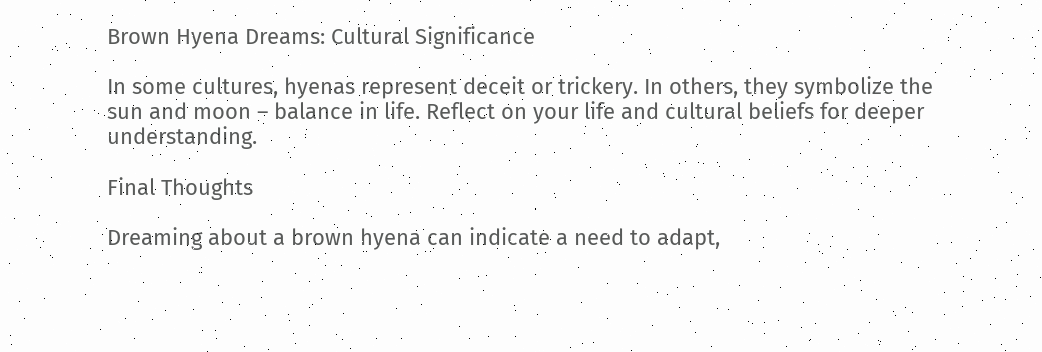Brown Hyena Dreams: Cultural Significance

In some cultures, hyenas represent deceit or trickery. In others, they symbolize the sun and moon – balance in life. Reflect on your life and cultural beliefs for deeper understanding.

Final Thoughts

Dreaming about a brown hyena can indicate a need to adapt,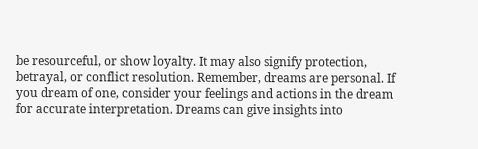be resourceful, or show loyalty. It may also signify protection, betrayal, or conflict resolution. Remember, dreams are personal. If you dream of one, consider your feelings and actions in the dream for accurate interpretation. Dreams can give insights into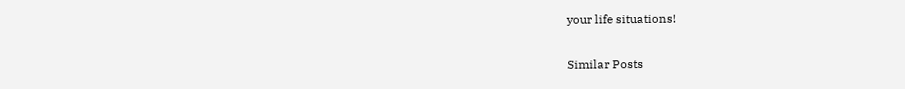your life situations!

Similar Posts